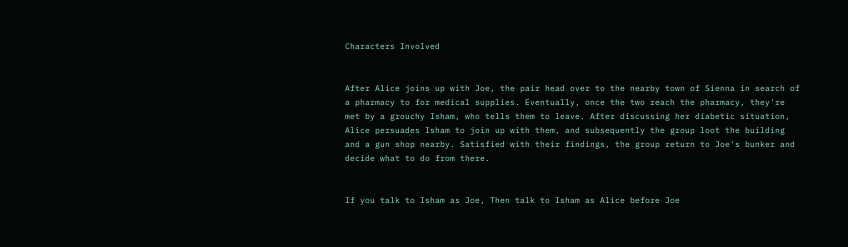Characters Involved


After Alice joins up with Joe, the pair head over to the nearby town of Sienna in search of a pharmacy to for medical supplies. Eventually, once the two reach the pharmacy, they're met by a grouchy Isham, who tells them to leave. After discussing her diabetic situation, Alice persuades Isham to join up with them, and subsequently the group loot the building and a gun shop nearby. Satisfied with their findings, the group return to Joe's bunker and decide what to do from there.


If you talk to Isham as Joe, Then talk to Isham as Alice before Joe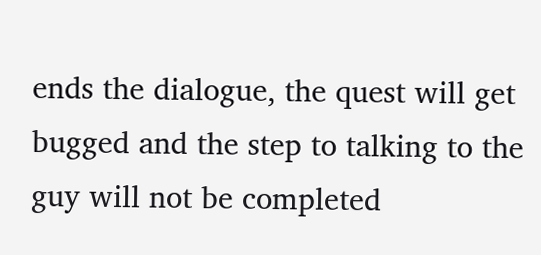ends the dialogue, the quest will get bugged and the step to talking to the guy will not be completed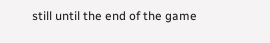still until the end of the game